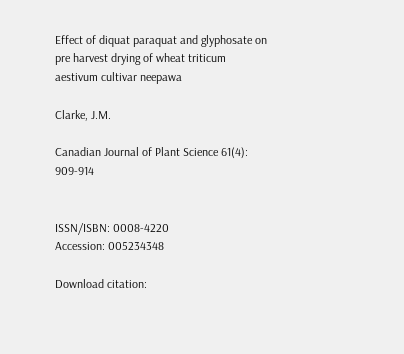Effect of diquat paraquat and glyphosate on pre harvest drying of wheat triticum aestivum cultivar neepawa

Clarke, J.M.

Canadian Journal of Plant Science 61(4): 909-914


ISSN/ISBN: 0008-4220
Accession: 005234348

Download citation: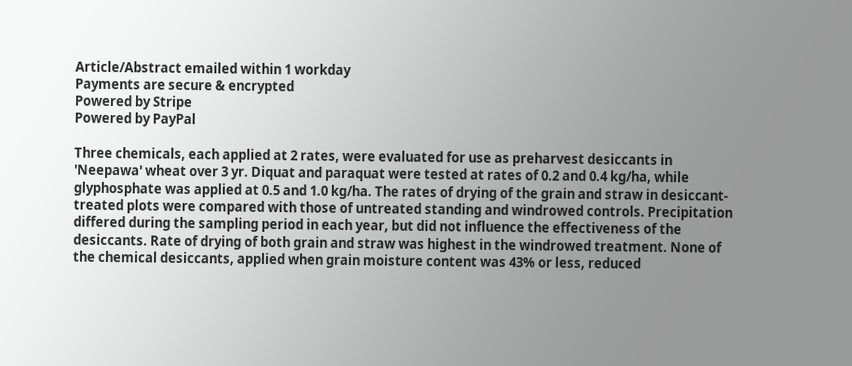Article/Abstract emailed within 1 workday
Payments are secure & encrypted
Powered by Stripe
Powered by PayPal

Three chemicals, each applied at 2 rates, were evaluated for use as preharvest desiccants in 'Neepawa' wheat over 3 yr. Diquat and paraquat were tested at rates of 0.2 and 0.4 kg/ha, while glyphosphate was applied at 0.5 and 1.0 kg/ha. The rates of drying of the grain and straw in desiccant-treated plots were compared with those of untreated standing and windrowed controls. Precipitation differed during the sampling period in each year, but did not influence the effectiveness of the desiccants. Rate of drying of both grain and straw was highest in the windrowed treatment. None of the chemical desiccants, applied when grain moisture content was 43% or less, reduced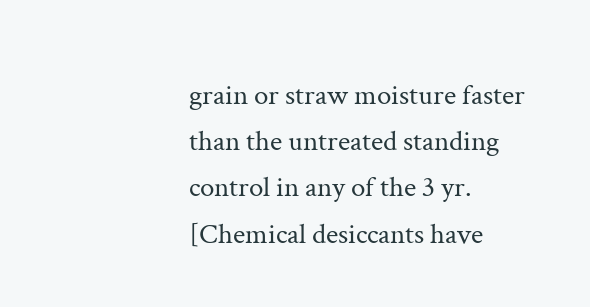grain or straw moisture faster than the untreated standing control in any of the 3 yr. [Chemical desiccants have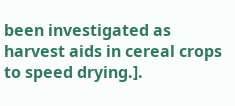been investigated as harvest aids in cereal crops to speed drying.].